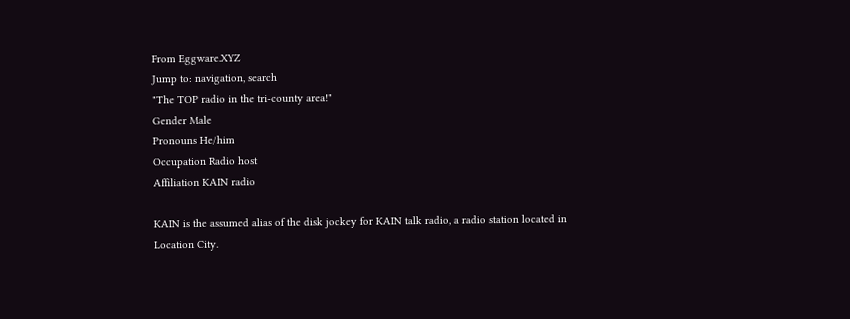From Eggware.XYZ
Jump to: navigation, search
"The TOP radio in the tri-county area!"
Gender Male
Pronouns He/him
Occupation Radio host
Affiliation KAIN radio

KAIN is the assumed alias of the disk jockey for KAIN talk radio, a radio station located in Location City.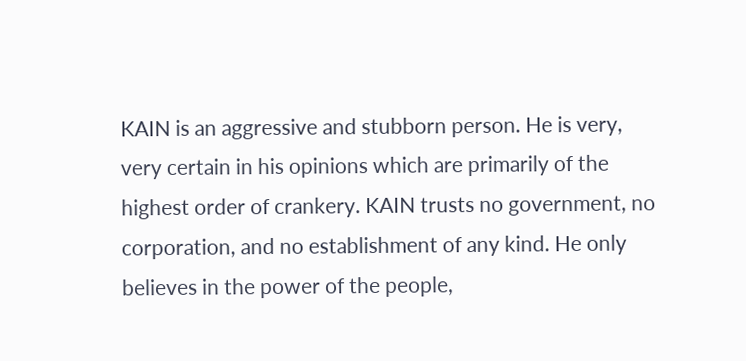KAIN is an aggressive and stubborn person. He is very, very certain in his opinions which are primarily of the highest order of crankery. KAIN trusts no government, no corporation, and no establishment of any kind. He only believes in the power of the people,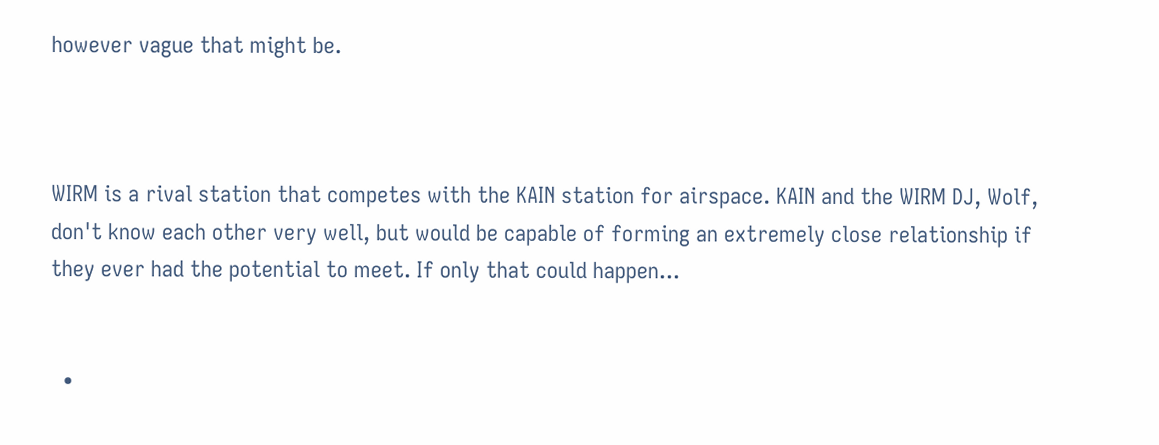however vague that might be.



WIRM is a rival station that competes with the KAIN station for airspace. KAIN and the WIRM DJ, Wolf, don't know each other very well, but would be capable of forming an extremely close relationship if they ever had the potential to meet. If only that could happen...


  •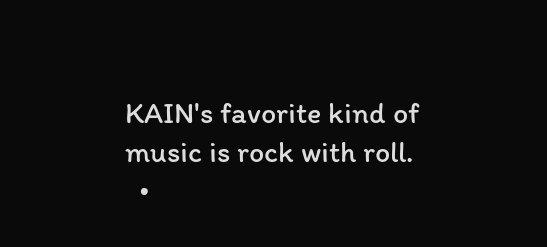KAIN's favorite kind of music is rock with roll.
  •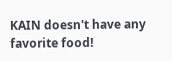KAIN doesn't have any favorite food!